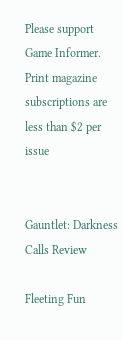Please support Game Informer. Print magazine subscriptions are less than $2 per issue


Gauntlet: Darkness Calls Review

Fleeting Fun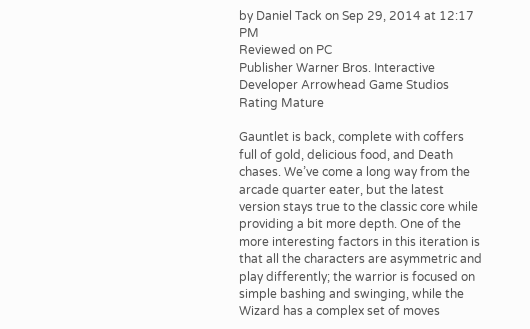by Daniel Tack on Sep 29, 2014 at 12:17 PM
Reviewed on PC
Publisher Warner Bros. Interactive
Developer Arrowhead Game Studios
Rating Mature

Gauntlet is back, complete with coffers full of gold, delicious food, and Death chases. We’ve come a long way from the arcade quarter eater, but the latest version stays true to the classic core while providing a bit more depth. One of the more interesting factors in this iteration is that all the characters are asymmetric and play differently; the warrior is focused on simple bashing and swinging, while the Wizard has a complex set of moves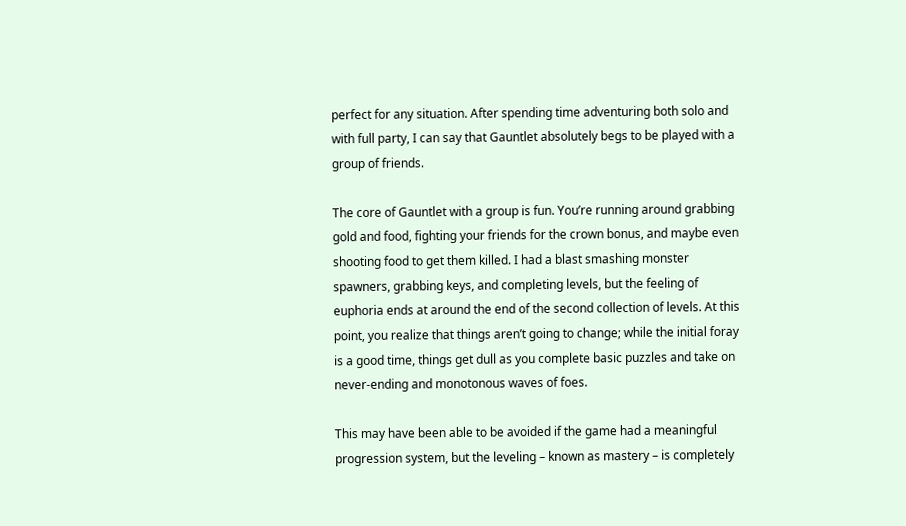perfect for any situation. After spending time adventuring both solo and with full party, I can say that Gauntlet absolutely begs to be played with a group of friends.

The core of Gauntlet with a group is fun. You’re running around grabbing gold and food, fighting your friends for the crown bonus, and maybe even shooting food to get them killed. I had a blast smashing monster spawners, grabbing keys, and completing levels, but the feeling of euphoria ends at around the end of the second collection of levels. At this point, you realize that things aren’t going to change; while the initial foray is a good time, things get dull as you complete basic puzzles and take on never-ending and monotonous waves of foes.

This may have been able to be avoided if the game had a meaningful progression system, but the leveling – known as mastery – is completely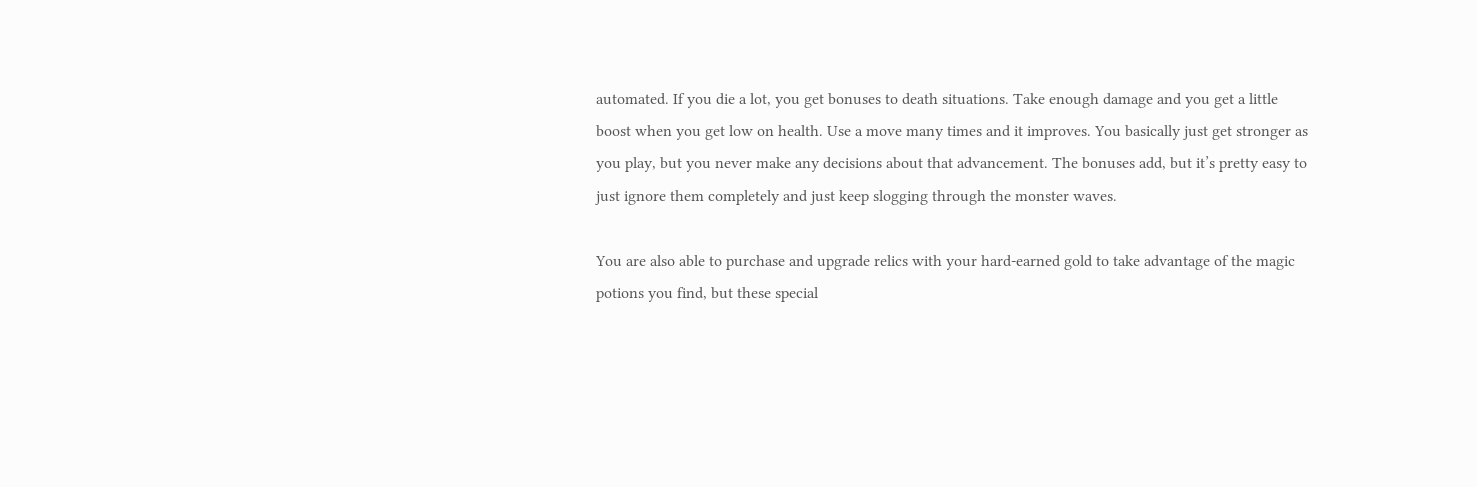automated. If you die a lot, you get bonuses to death situations. Take enough damage and you get a little boost when you get low on health. Use a move many times and it improves. You basically just get stronger as you play, but you never make any decisions about that advancement. The bonuses add, but it’s pretty easy to just ignore them completely and just keep slogging through the monster waves.

You are also able to purchase and upgrade relics with your hard-earned gold to take advantage of the magic potions you find, but these special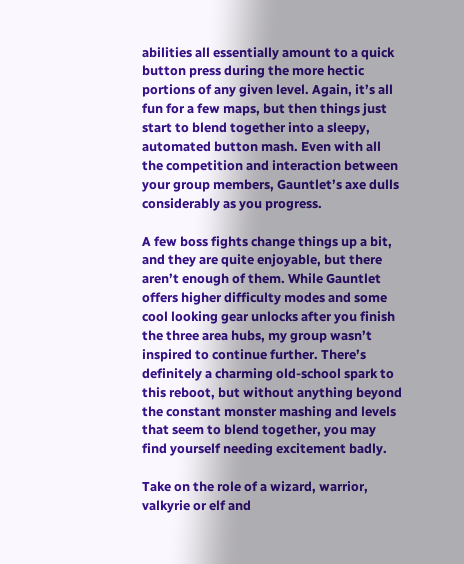abilities all essentially amount to a quick button press during the more hectic portions of any given level. Again, it’s all fun for a few maps, but then things just start to blend together into a sleepy, automated button mash. Even with all the competition and interaction between your group members, Gauntlet’s axe dulls considerably as you progress.

A few boss fights change things up a bit, and they are quite enjoyable, but there aren’t enough of them. While Gauntlet offers higher difficulty modes and some cool looking gear unlocks after you finish the three area hubs, my group wasn’t inspired to continue further. There’s definitely a charming old-school spark to this reboot, but without anything beyond the constant monster mashing and levels that seem to blend together, you may find yourself needing excitement badly.

Take on the role of a wizard, warrior, valkyrie or elf and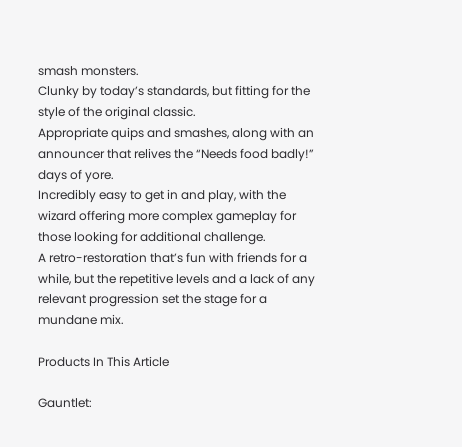smash monsters.
Clunky by today’s standards, but fitting for the style of the original classic.
Appropriate quips and smashes, along with an announcer that relives the “Needs food badly!” days of yore.
Incredibly easy to get in and play, with the wizard offering more complex gameplay for those looking for additional challenge.
A retro-restoration that’s fun with friends for a while, but the repetitive levels and a lack of any relevant progression set the stage for a mundane mix.

Products In This Article

Gauntlet: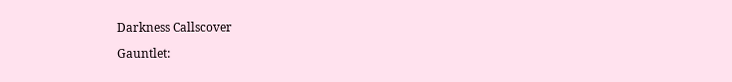Darkness Callscover

Gauntlet: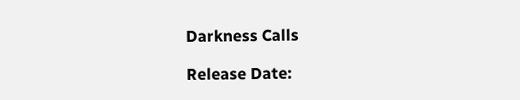Darkness Calls

Release Date: